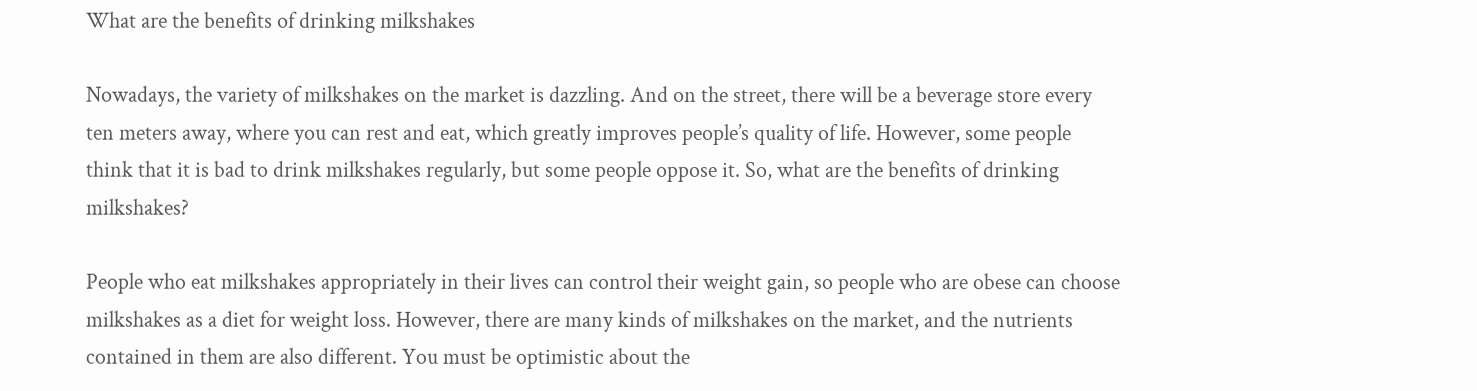What are the benefits of drinking milkshakes

Nowadays, the variety of milkshakes on the market is dazzling. And on the street, there will be a beverage store every ten meters away, where you can rest and eat, which greatly improves people’s quality of life. However, some people think that it is bad to drink milkshakes regularly, but some people oppose it. So, what are the benefits of drinking milkshakes?

People who eat milkshakes appropriately in their lives can control their weight gain, so people who are obese can choose milkshakes as a diet for weight loss. However, there are many kinds of milkshakes on the market, and the nutrients contained in them are also different. You must be optimistic about the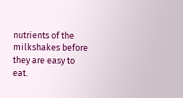nutrients of the milkshakes before they are easy to eat.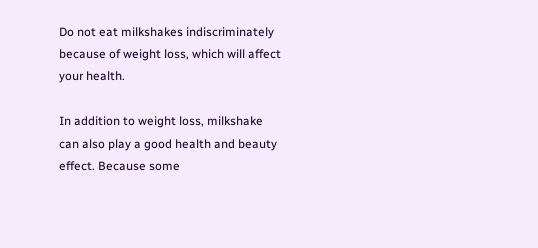Do not eat milkshakes indiscriminately because of weight loss, which will affect your health.

In addition to weight loss, milkshake can also play a good health and beauty effect. Because some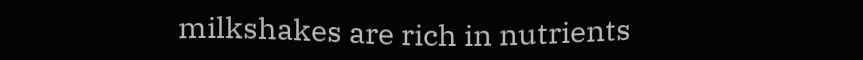milkshakes are rich in nutrients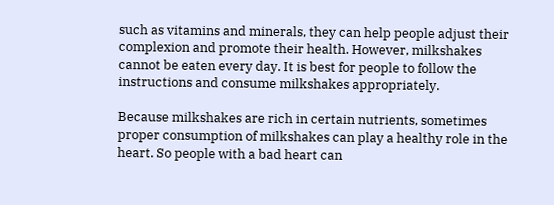such as vitamins and minerals, they can help people adjust their complexion and promote their health. However, milkshakes cannot be eaten every day. It is best for people to follow the instructions and consume milkshakes appropriately.

Because milkshakes are rich in certain nutrients, sometimes proper consumption of milkshakes can play a healthy role in the heart. So people with a bad heart can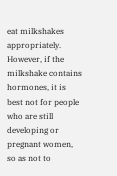eat milkshakes appropriately. However, if the milkshake contains hormones, it is best not for people who are still developing or pregnant women, so as not to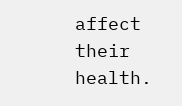affect their health.